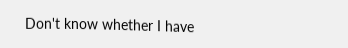Don't know whether I have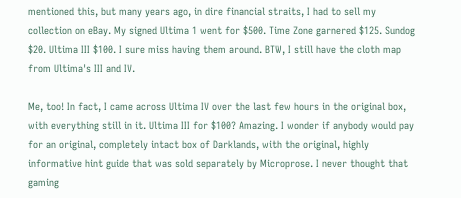mentioned this, but many years ago, in dire financial straits, I had to sell my collection on eBay. My signed Ultima 1 went for $500. Time Zone garnered $125. Sundog $20. Ultima III $100. I sure miss having them around. BTW, I still have the cloth map from Ultima's III and IV.

Me, too! In fact, I came across Ultima IV over the last few hours in the original box, with everything still in it. Ultima III for $100? Amazing. I wonder if anybody would pay for an original, completely intact box of Darklands, with the original, highly informative hint guide that was sold separately by Microprose. I never thought that gaming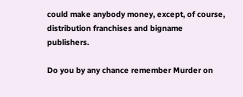could make anybody money, except, of course, distribution franchises and bigname publishers.

Do you by any chance remember Murder on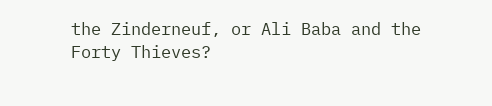the Zinderneuf, or Ali Baba and the Forty Thieves?